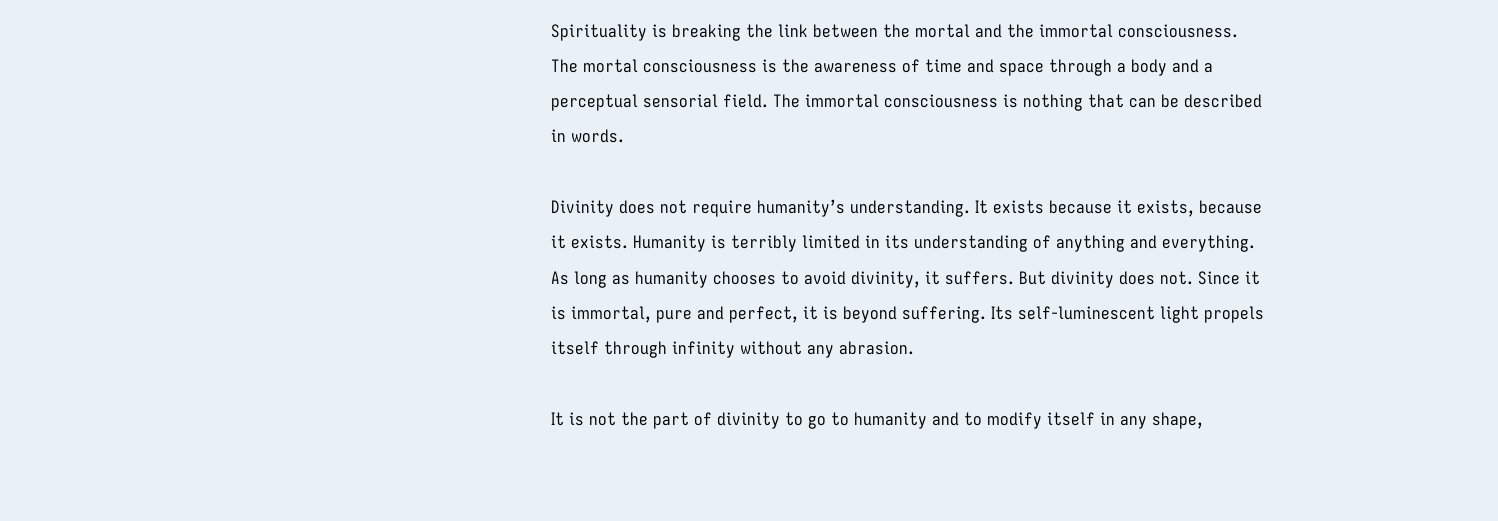Spirituality is breaking the link between the mortal and the immortal consciousness. The mortal consciousness is the awareness of time and space through a body and a perceptual sensorial field. The immortal consciousness is nothing that can be described in words.

Divinity does not require humanity’s understanding. It exists because it exists, because it exists. Humanity is terribly limited in its understanding of anything and everything. As long as humanity chooses to avoid divinity, it suffers. But divinity does not. Since it is immortal, pure and perfect, it is beyond suffering. Its self-luminescent light propels itself through infinity without any abrasion.

It is not the part of divinity to go to humanity and to modify itself in any shape,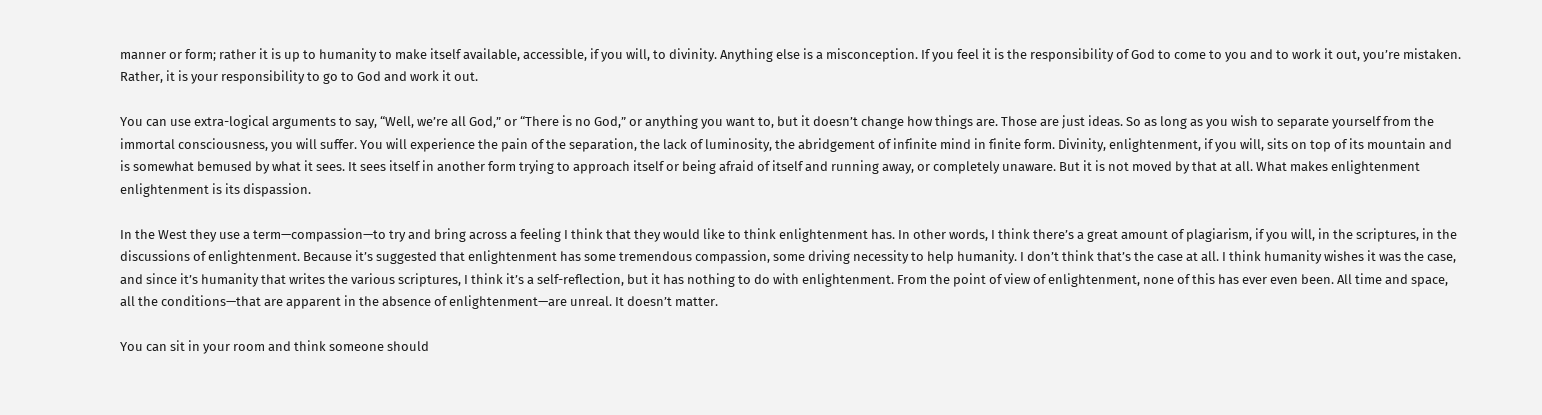manner or form; rather it is up to humanity to make itself available, accessible, if you will, to divinity. Anything else is a misconception. If you feel it is the responsibility of God to come to you and to work it out, you’re mistaken. Rather, it is your responsibility to go to God and work it out.

You can use extra-logical arguments to say, “Well, we’re all God,” or “There is no God,” or anything you want to, but it doesn’t change how things are. Those are just ideas. So as long as you wish to separate yourself from the immortal consciousness, you will suffer. You will experience the pain of the separation, the lack of luminosity, the abridgement of infinite mind in finite form. Divinity, enlightenment, if you will, sits on top of its mountain and is somewhat bemused by what it sees. It sees itself in another form trying to approach itself or being afraid of itself and running away, or completely unaware. But it is not moved by that at all. What makes enlightenment enlightenment is its dispassion.

In the West they use a term—compassion—to try and bring across a feeling I think that they would like to think enlightenment has. In other words, I think there’s a great amount of plagiarism, if you will, in the scriptures, in the discussions of enlightenment. Because it’s suggested that enlightenment has some tremendous compassion, some driving necessity to help humanity. I don’t think that’s the case at all. I think humanity wishes it was the case, and since it’s humanity that writes the various scriptures, I think it’s a self-reflection, but it has nothing to do with enlightenment. From the point of view of enlightenment, none of this has ever even been. All time and space, all the conditions—that are apparent in the absence of enlightenment—are unreal. It doesn’t matter.

You can sit in your room and think someone should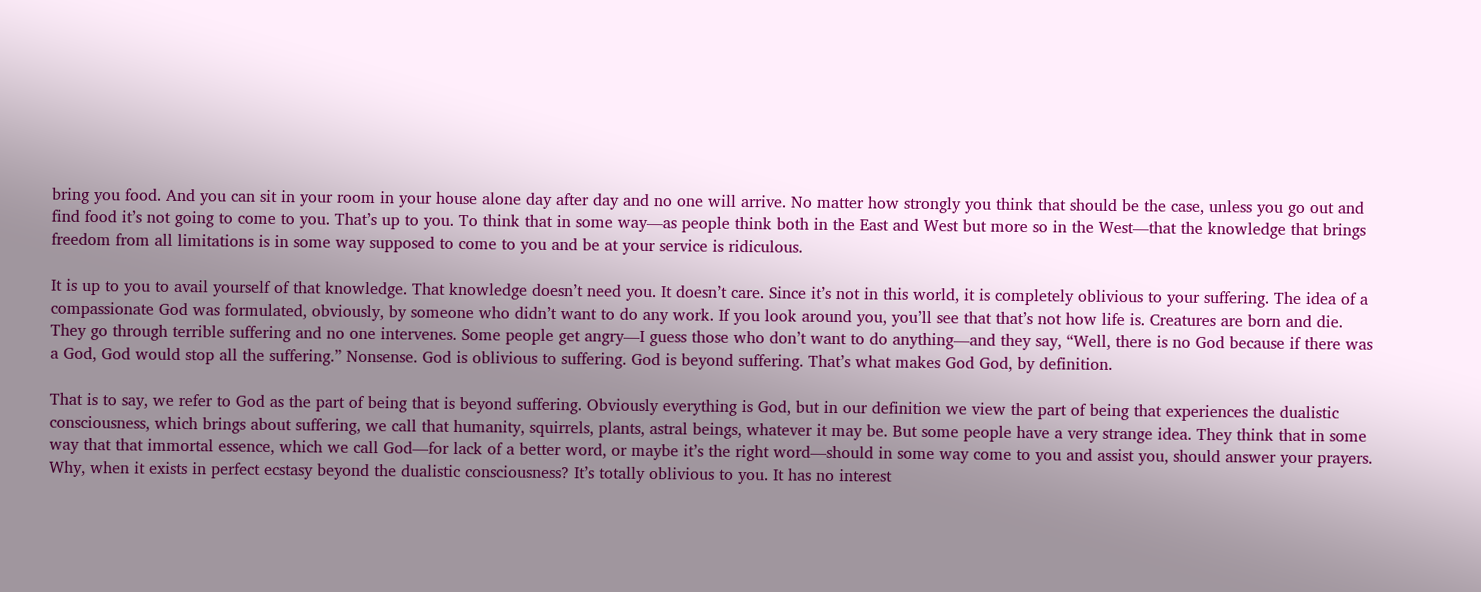bring you food. And you can sit in your room in your house alone day after day and no one will arrive. No matter how strongly you think that should be the case, unless you go out and find food it’s not going to come to you. That’s up to you. To think that in some way—as people think both in the East and West but more so in the West—that the knowledge that brings freedom from all limitations is in some way supposed to come to you and be at your service is ridiculous.

It is up to you to avail yourself of that knowledge. That knowledge doesn’t need you. It doesn’t care. Since it’s not in this world, it is completely oblivious to your suffering. The idea of a compassionate God was formulated, obviously, by someone who didn’t want to do any work. If you look around you, you’ll see that that’s not how life is. Creatures are born and die. They go through terrible suffering and no one intervenes. Some people get angry—I guess those who don’t want to do anything—and they say, “Well, there is no God because if there was a God, God would stop all the suffering.” Nonsense. God is oblivious to suffering. God is beyond suffering. That’s what makes God God, by definition.

That is to say, we refer to God as the part of being that is beyond suffering. Obviously everything is God, but in our definition we view the part of being that experiences the dualistic consciousness, which brings about suffering, we call that humanity, squirrels, plants, astral beings, whatever it may be. But some people have a very strange idea. They think that in some way that that immortal essence, which we call God—for lack of a better word, or maybe it’s the right word—should in some way come to you and assist you, should answer your prayers. Why, when it exists in perfect ecstasy beyond the dualistic consciousness? It’s totally oblivious to you. It has no interest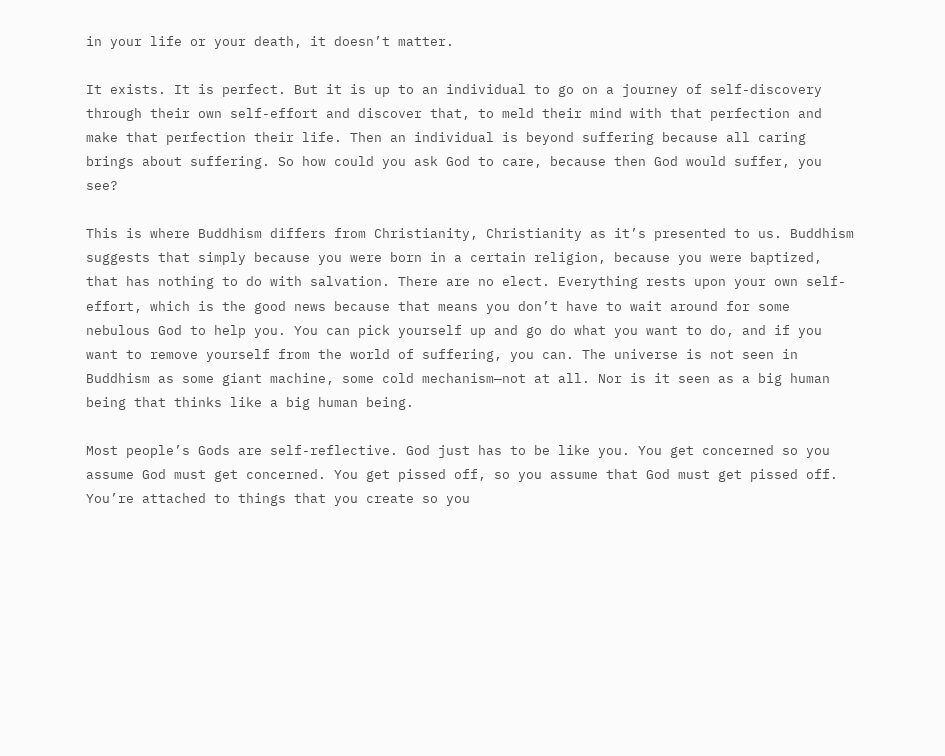in your life or your death, it doesn’t matter.

It exists. It is perfect. But it is up to an individual to go on a journey of self-discovery through their own self-effort and discover that, to meld their mind with that perfection and make that perfection their life. Then an individual is beyond suffering because all caring brings about suffering. So how could you ask God to care, because then God would suffer, you see?

This is where Buddhism differs from Christianity, Christianity as it’s presented to us. Buddhism suggests that simply because you were born in a certain religion, because you were baptized, that has nothing to do with salvation. There are no elect. Everything rests upon your own self-effort, which is the good news because that means you don’t have to wait around for some nebulous God to help you. You can pick yourself up and go do what you want to do, and if you want to remove yourself from the world of suffering, you can. The universe is not seen in Buddhism as some giant machine, some cold mechanism—not at all. Nor is it seen as a big human being that thinks like a big human being.

Most people’s Gods are self-reflective. God just has to be like you. You get concerned so you assume God must get concerned. You get pissed off, so you assume that God must get pissed off. You’re attached to things that you create so you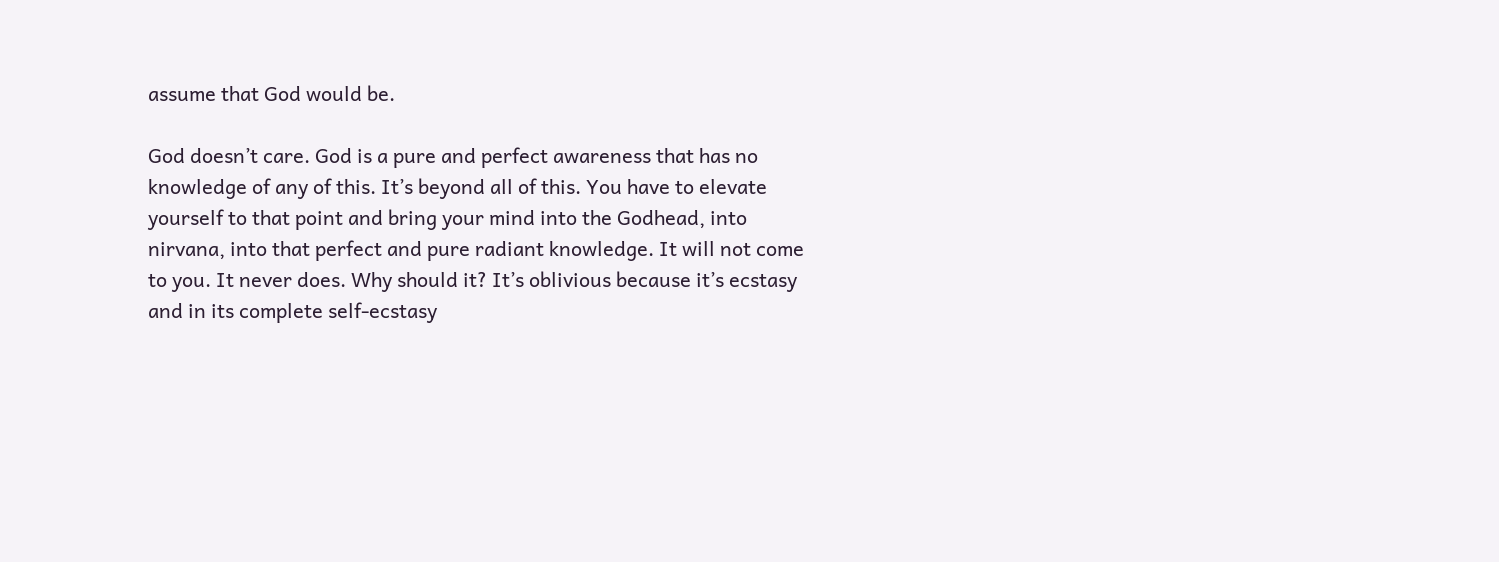assume that God would be.

God doesn’t care. God is a pure and perfect awareness that has no knowledge of any of this. It’s beyond all of this. You have to elevate yourself to that point and bring your mind into the Godhead, into nirvana, into that perfect and pure radiant knowledge. It will not come to you. It never does. Why should it? It’s oblivious because it’s ecstasy and in its complete self-ecstasy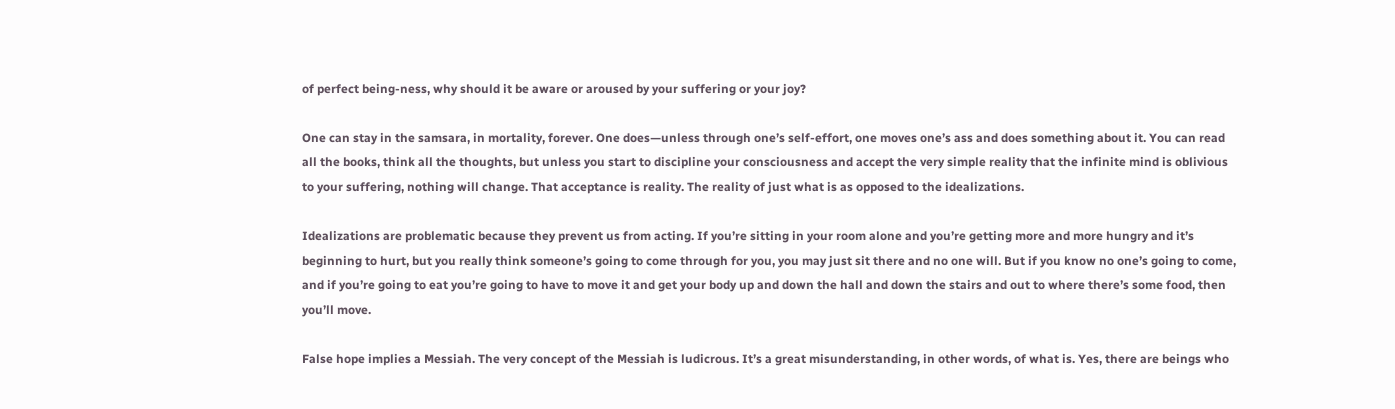of perfect being-ness, why should it be aware or aroused by your suffering or your joy?

One can stay in the samsara, in mortality, forever. One does—unless through one’s self-effort, one moves one’s ass and does something about it. You can read all the books, think all the thoughts, but unless you start to discipline your consciousness and accept the very simple reality that the infinite mind is oblivious to your suffering, nothing will change. That acceptance is reality. The reality of just what is as opposed to the idealizations.

Idealizations are problematic because they prevent us from acting. If you’re sitting in your room alone and you’re getting more and more hungry and it’s beginning to hurt, but you really think someone’s going to come through for you, you may just sit there and no one will. But if you know no one’s going to come, and if you’re going to eat you’re going to have to move it and get your body up and down the hall and down the stairs and out to where there’s some food, then you’ll move.

False hope implies a Messiah. The very concept of the Messiah is ludicrous. It’s a great misunderstanding, in other words, of what is. Yes, there are beings who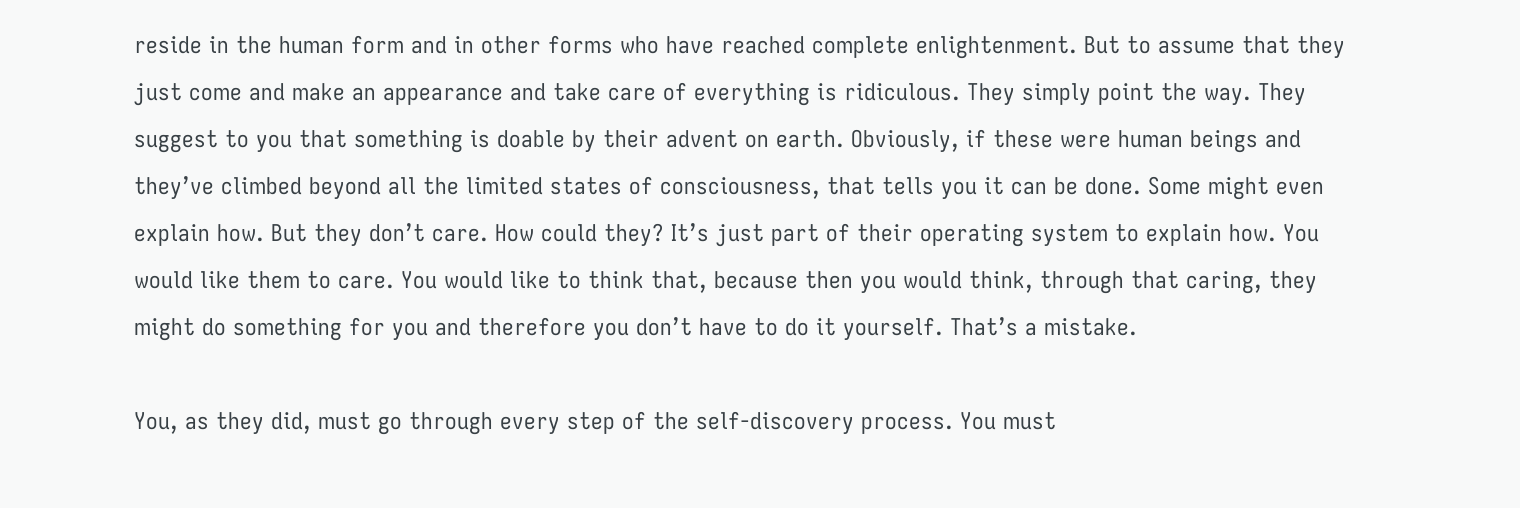reside in the human form and in other forms who have reached complete enlightenment. But to assume that they just come and make an appearance and take care of everything is ridiculous. They simply point the way. They suggest to you that something is doable by their advent on earth. Obviously, if these were human beings and they’ve climbed beyond all the limited states of consciousness, that tells you it can be done. Some might even explain how. But they don’t care. How could they? It’s just part of their operating system to explain how. You would like them to care. You would like to think that, because then you would think, through that caring, they might do something for you and therefore you don’t have to do it yourself. That’s a mistake.

You, as they did, must go through every step of the self-discovery process. You must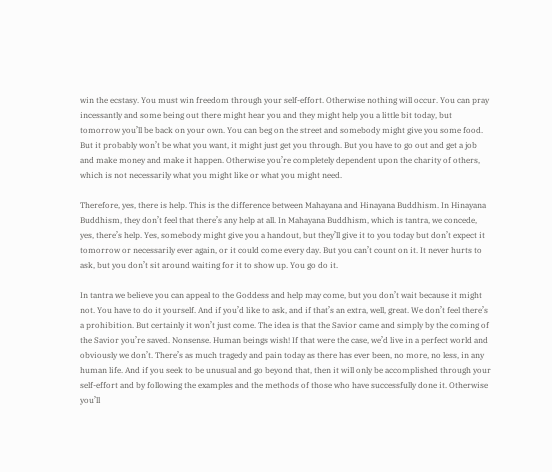win the ecstasy. You must win freedom through your self-effort. Otherwise nothing will occur. You can pray incessantly and some being out there might hear you and they might help you a little bit today, but tomorrow you’ll be back on your own. You can beg on the street and somebody might give you some food. But it probably won’t be what you want, it might just get you through. But you have to go out and get a job and make money and make it happen. Otherwise you’re completely dependent upon the charity of others, which is not necessarily what you might like or what you might need.

Therefore, yes, there is help. This is the difference between Mahayana and Hinayana Buddhism. In Hinayana Buddhism, they don’t feel that there’s any help at all. In Mahayana Buddhism, which is tantra, we concede, yes, there’s help. Yes, somebody might give you a handout, but they’ll give it to you today but don’t expect it tomorrow or necessarily ever again, or it could come every day. But you can’t count on it. It never hurts to ask, but you don’t sit around waiting for it to show up. You go do it.

In tantra we believe you can appeal to the Goddess and help may come, but you don’t wait because it might not. You have to do it yourself. And if you’d like to ask, and if that’s an extra, well, great. We don’t feel there’s a prohibition. But certainly it won’t just come. The idea is that the Savior came and simply by the coming of the Savior you’re saved. Nonsense. Human beings wish! If that were the case, we’d live in a perfect world and obviously we don’t. There’s as much tragedy and pain today as there has ever been, no more, no less, in any human life. And if you seek to be unusual and go beyond that, then it will only be accomplished through your self-effort and by following the examples and the methods of those who have successfully done it. Otherwise you’ll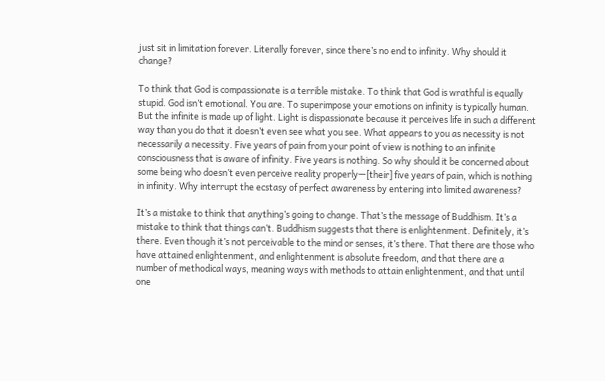just sit in limitation forever. Literally forever, since there’s no end to infinity. Why should it change?

To think that God is compassionate is a terrible mistake. To think that God is wrathful is equally stupid. God isn’t emotional. You are. To superimpose your emotions on infinity is typically human. But the infinite is made up of light. Light is dispassionate because it perceives life in such a different way than you do that it doesn’t even see what you see. What appears to you as necessity is not necessarily a necessity. Five years of pain from your point of view is nothing to an infinite consciousness that is aware of infinity. Five years is nothing. So why should it be concerned about some being who doesn’t even perceive reality properly—[their] five years of pain, which is nothing in infinity. Why interrupt the ecstasy of perfect awareness by entering into limited awareness?

It’s a mistake to think that anything’s going to change. That’s the message of Buddhism. It’s a mistake to think that things can’t. Buddhism suggests that there is enlightenment. Definitely, it’s there. Even though it’s not perceivable to the mind or senses, it’s there. That there are those who have attained enlightenment, and enlightenment is absolute freedom, and that there are a number of methodical ways, meaning ways with methods to attain enlightenment, and that until one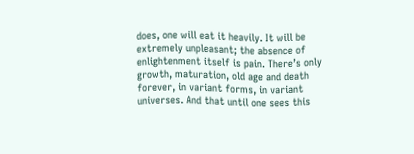does, one will eat it heavily. It will be extremely unpleasant; the absence of enlightenment itself is pain. There’s only growth, maturation, old age and death forever, in variant forms, in variant universes. And that until one sees this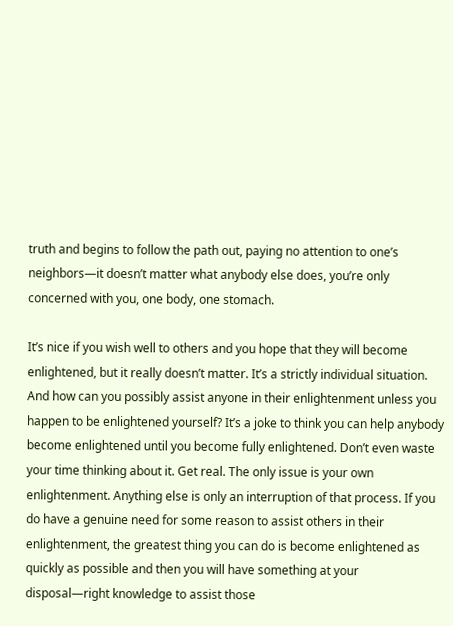truth and begins to follow the path out, paying no attention to one’s neighbors—it doesn’t matter what anybody else does, you’re only concerned with you, one body, one stomach.

It’s nice if you wish well to others and you hope that they will become enlightened, but it really doesn’t matter. It’s a strictly individual situation. And how can you possibly assist anyone in their enlightenment unless you happen to be enlightened yourself? It’s a joke to think you can help anybody become enlightened until you become fully enlightened. Don’t even waste your time thinking about it. Get real. The only issue is your own enlightenment. Anything else is only an interruption of that process. If you do have a genuine need for some reason to assist others in their enlightenment, the greatest thing you can do is become enlightened as quickly as possible and then you will have something at your disposal—right knowledge to assist those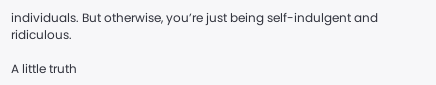individuals. But otherwise, you’re just being self-indulgent and ridiculous.

A little truth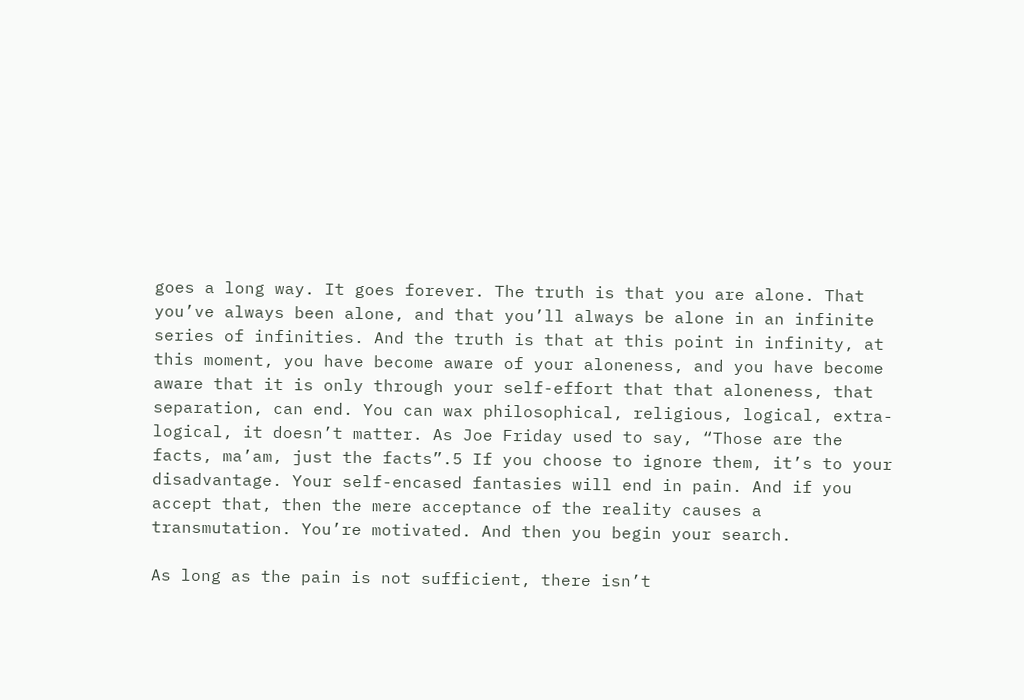goes a long way. It goes forever. The truth is that you are alone. That you’ve always been alone, and that you’ll always be alone in an infinite series of infinities. And the truth is that at this point in infinity, at this moment, you have become aware of your aloneness, and you have become aware that it is only through your self-effort that that aloneness, that separation, can end. You can wax philosophical, religious, logical, extra-logical, it doesn’t matter. As Joe Friday used to say, “Those are the facts, ma’am, just the facts”.5 If you choose to ignore them, it’s to your disadvantage. Your self-encased fantasies will end in pain. And if you accept that, then the mere acceptance of the reality causes a transmutation. You’re motivated. And then you begin your search.

As long as the pain is not sufficient, there isn’t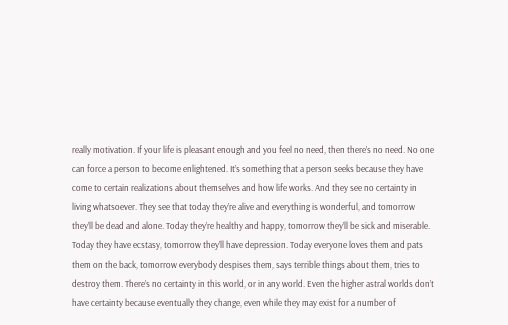really motivation. If your life is pleasant enough and you feel no need, then there’s no need. No one can force a person to become enlightened. It’s something that a person seeks because they have come to certain realizations about themselves and how life works. And they see no certainty in living whatsoever. They see that today they’re alive and everything is wonderful, and tomorrow they’ll be dead and alone. Today they’re healthy and happy, tomorrow they’ll be sick and miserable. Today they have ecstasy, tomorrow they’ll have depression. Today everyone loves them and pats them on the back, tomorrow everybody despises them, says terrible things about them, tries to destroy them. There’s no certainty in this world, or in any world. Even the higher astral worlds don’t have certainty because eventually they change, even while they may exist for a number of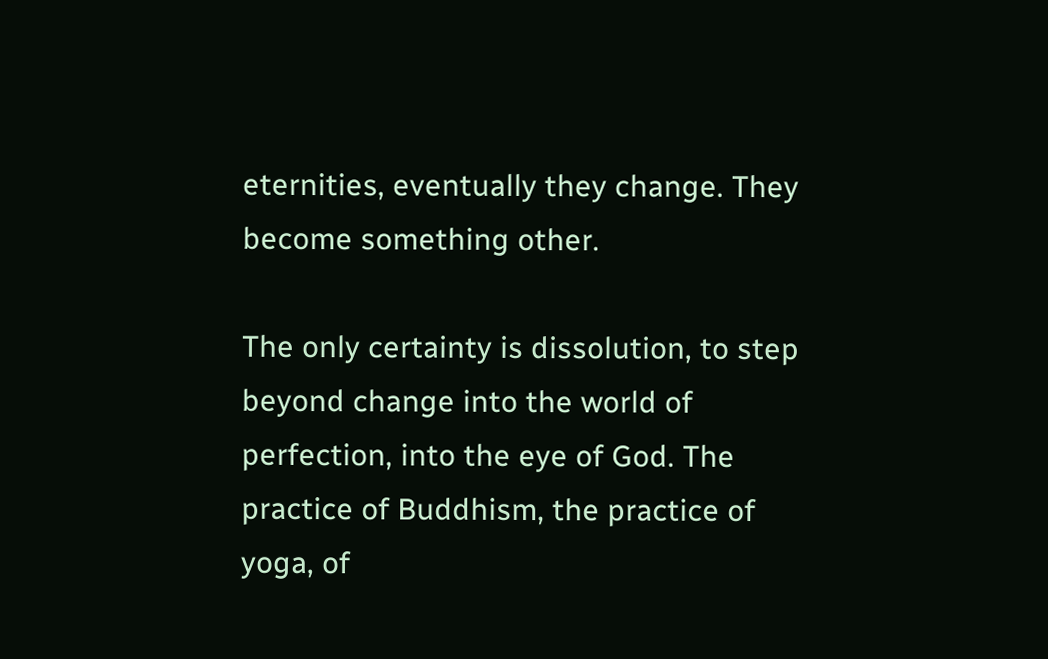eternities, eventually they change. They become something other.

The only certainty is dissolution, to step beyond change into the world of perfection, into the eye of God. The practice of Buddhism, the practice of yoga, of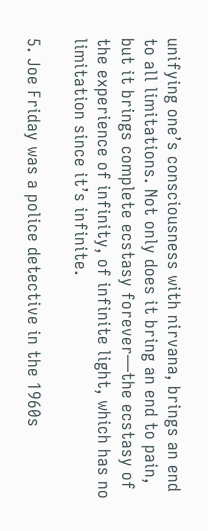unifying one’s consciousness with nirvana, brings an end to all limitations. Not only does it bring an end to pain, but it brings complete ecstasy forever—the ecstasy of the experience of infinity, of infinite light, which has no limitation since it’s infinite.

5. Joe Friday was a police detective in the 1960s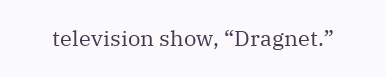television show, “Dragnet.”